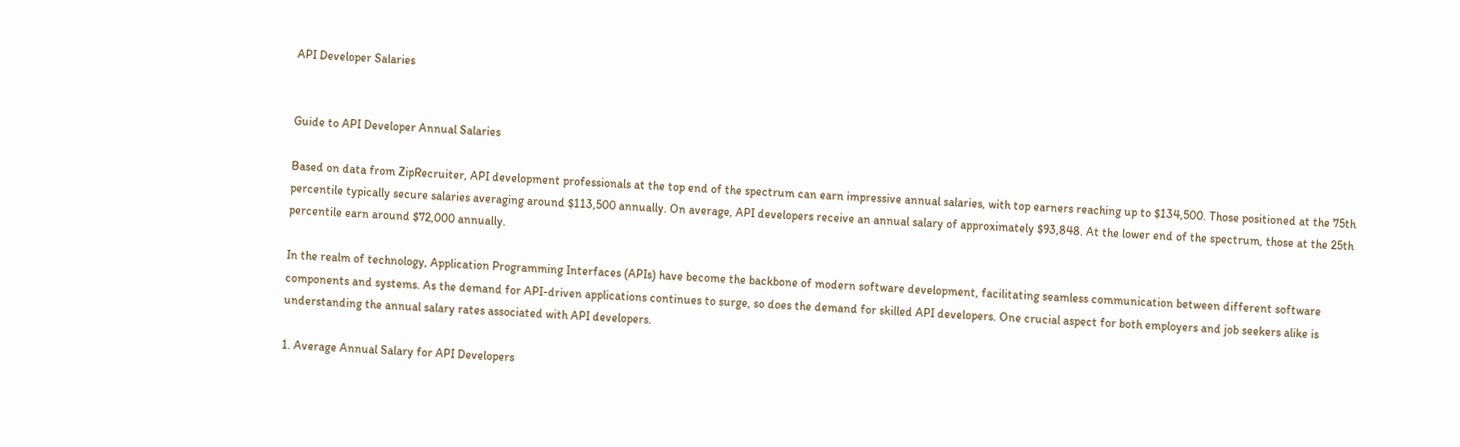API Developer Salaries


Guide to API Developer Annual Salaries

Based on data from ZipRecruiter, API development professionals at the top end of the spectrum can earn impressive annual salaries, with top earners reaching up to $134,500. Those positioned at the 75th percentile typically secure salaries averaging around $113,500 annually. On average, API developers receive an annual salary of approximately $93,848. At the lower end of the spectrum, those at the 25th percentile earn around $72,000 annually.

In the realm of technology, Application Programming Interfaces (APIs) have become the backbone of modern software development, facilitating seamless communication between different software components and systems. As the demand for API-driven applications continues to surge, so does the demand for skilled API developers. One crucial aspect for both employers and job seekers alike is understanding the annual salary rates associated with API developers.

1. Average Annual Salary for API Developers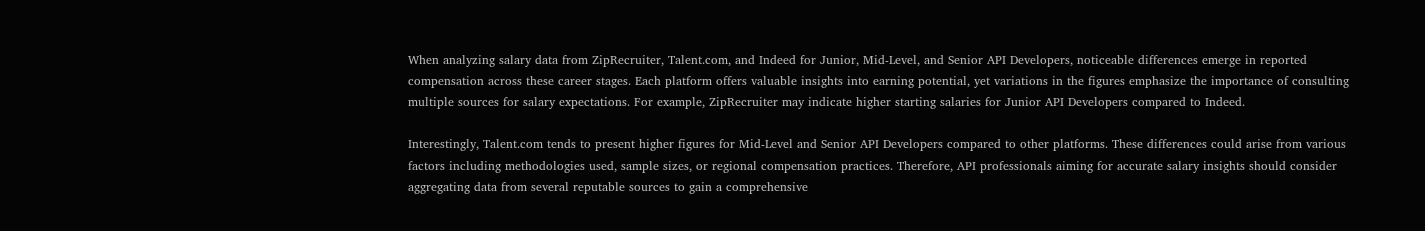When analyzing salary data from ZipRecruiter, Talent.com, and Indeed for Junior, Mid-Level, and Senior API Developers, noticeable differences emerge in reported compensation across these career stages. Each platform offers valuable insights into earning potential, yet variations in the figures emphasize the importance of consulting multiple sources for salary expectations. For example, ZipRecruiter may indicate higher starting salaries for Junior API Developers compared to Indeed.

Interestingly, Talent.com tends to present higher figures for Mid-Level and Senior API Developers compared to other platforms. These differences could arise from various factors including methodologies used, sample sizes, or regional compensation practices. Therefore, API professionals aiming for accurate salary insights should consider aggregating data from several reputable sources to gain a comprehensive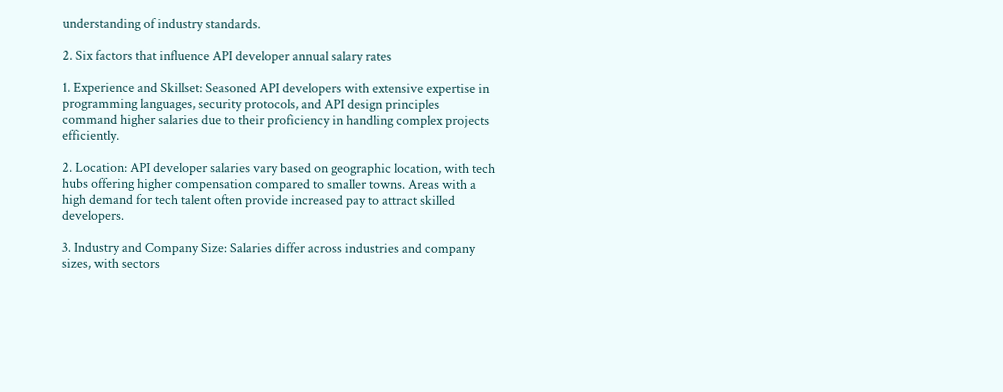understanding of industry standards.

2. Six factors that influence API developer annual salary rates

1. Experience and Skillset: Seasoned API developers with extensive expertise in programming languages, security protocols, and API design principles command higher salaries due to their proficiency in handling complex projects efficiently.

2. Location: API developer salaries vary based on geographic location, with tech hubs offering higher compensation compared to smaller towns. Areas with a high demand for tech talent often provide increased pay to attract skilled developers.

3. Industry and Company Size: Salaries differ across industries and company sizes, with sectors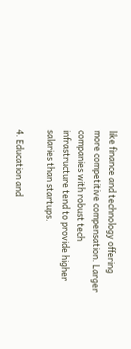like finance and technology offering more competitive compensation. Larger companies with robust tech infrastructure tend to provide higher salaries than startups.

4. Education and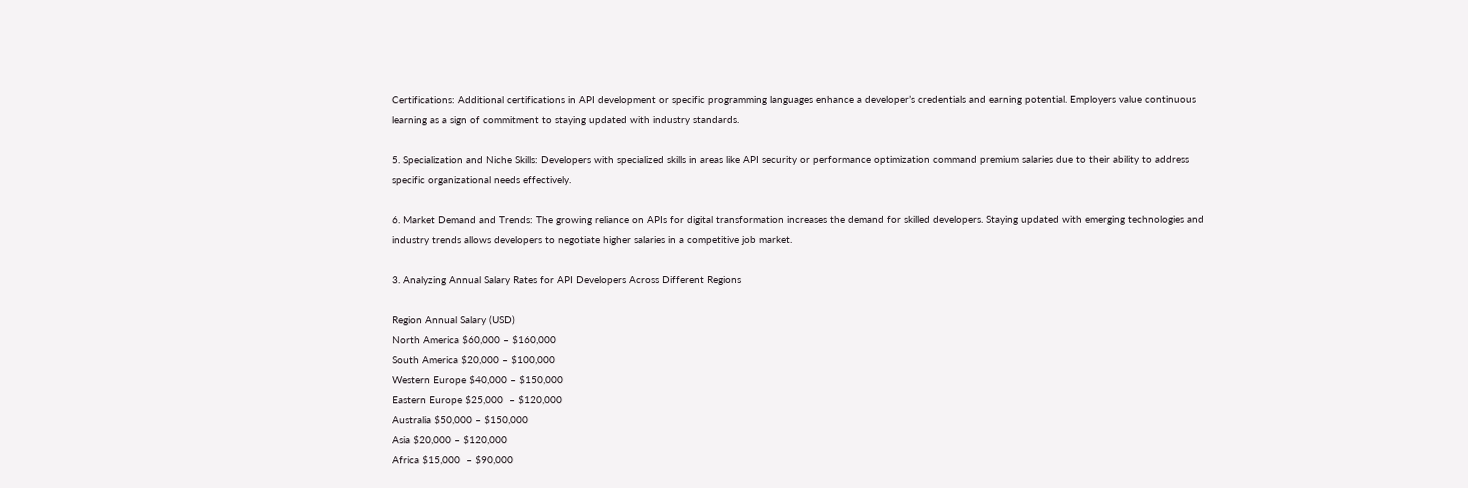Certifications: Additional certifications in API development or specific programming languages enhance a developer’s credentials and earning potential. Employers value continuous learning as a sign of commitment to staying updated with industry standards.

5. Specialization and Niche Skills: Developers with specialized skills in areas like API security or performance optimization command premium salaries due to their ability to address specific organizational needs effectively.

6. Market Demand and Trends: The growing reliance on APIs for digital transformation increases the demand for skilled developers. Staying updated with emerging technologies and industry trends allows developers to negotiate higher salaries in a competitive job market.

3. Analyzing Annual Salary Rates for API Developers Across Different Regions

Region Annual Salary (USD)
North America $60,000 – $160,000
South America $20,000 – $100,000
Western Europe $40,000 – $150,000
Eastern Europe $25,000  – $120,000
Australia $50,000 – $150,000
Asia $20,000 – $120,000
Africa $15,000  – $90,000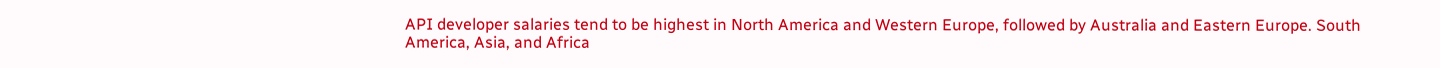API developer salaries tend to be highest in North America and Western Europe, followed by Australia and Eastern Europe. South America, Asia, and Africa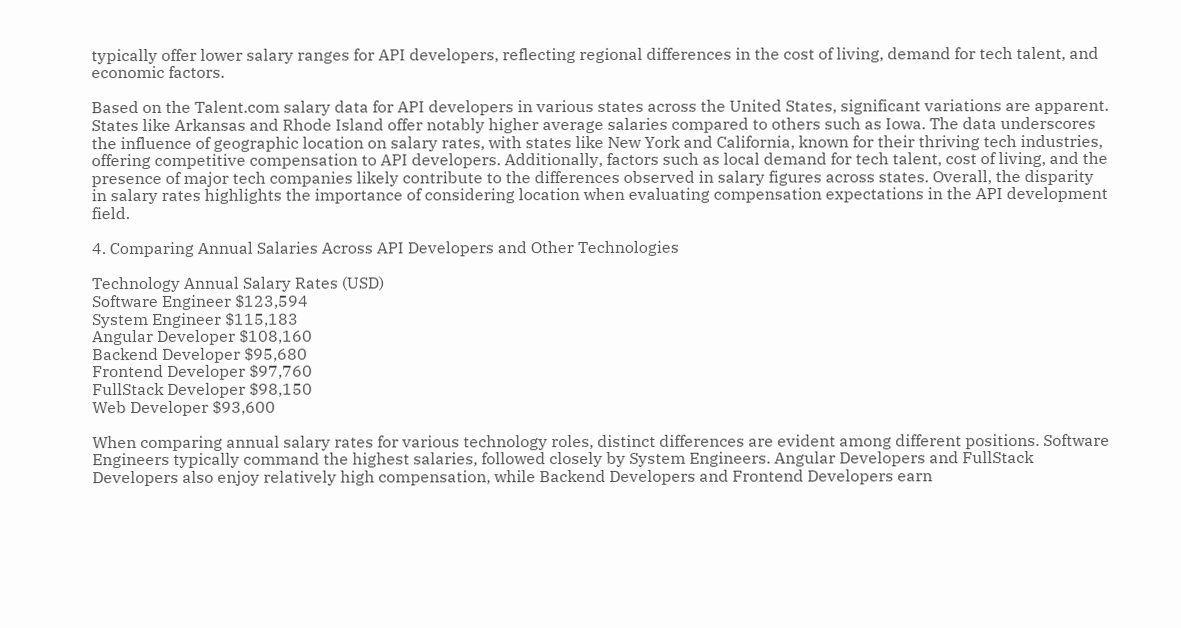typically offer lower salary ranges for API developers, reflecting regional differences in the cost of living, demand for tech talent, and economic factors.

Based on the Talent.com salary data for API developers in various states across the United States, significant variations are apparent. States like Arkansas and Rhode Island offer notably higher average salaries compared to others such as Iowa. The data underscores the influence of geographic location on salary rates, with states like New York and California, known for their thriving tech industries, offering competitive compensation to API developers. Additionally, factors such as local demand for tech talent, cost of living, and the presence of major tech companies likely contribute to the differences observed in salary figures across states. Overall, the disparity in salary rates highlights the importance of considering location when evaluating compensation expectations in the API development field.

4. Comparing Annual Salaries Across API Developers and Other Technologies

Technology Annual Salary Rates (USD)
Software Engineer $123,594
System Engineer $115,183
Angular Developer $108,160
Backend Developer $95,680
Frontend Developer $97,760
FullStack Developer $98,150
Web Developer $93,600

When comparing annual salary rates for various technology roles, distinct differences are evident among different positions. Software Engineers typically command the highest salaries, followed closely by System Engineers. Angular Developers and FullStack Developers also enjoy relatively high compensation, while Backend Developers and Frontend Developers earn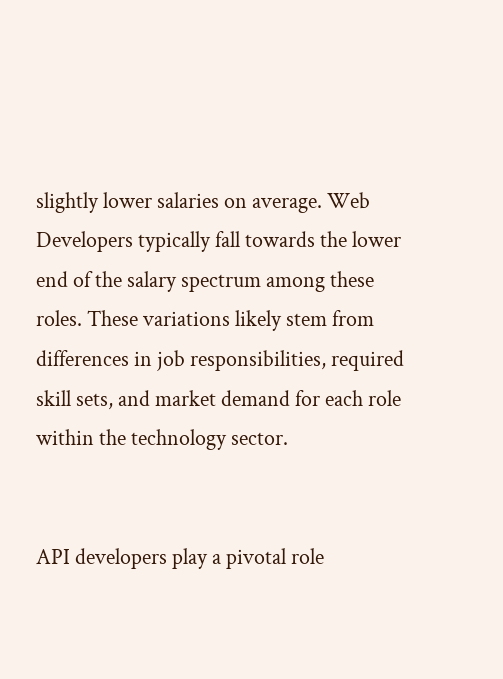slightly lower salaries on average. Web Developers typically fall towards the lower end of the salary spectrum among these roles. These variations likely stem from differences in job responsibilities, required skill sets, and market demand for each role within the technology sector.


API developers play a pivotal role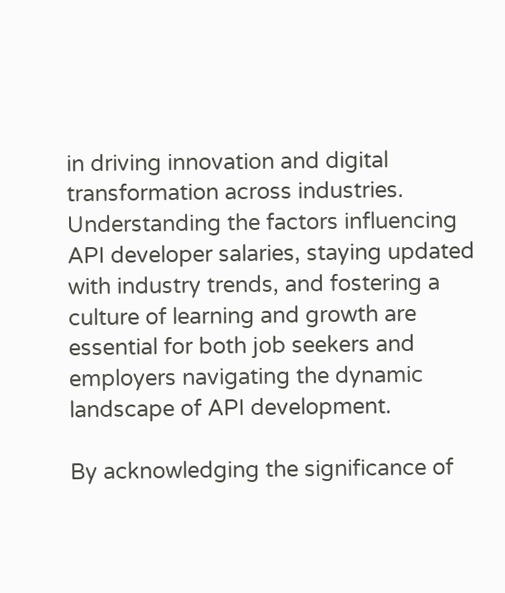in driving innovation and digital transformation across industries. Understanding the factors influencing API developer salaries, staying updated with industry trends, and fostering a culture of learning and growth are essential for both job seekers and employers navigating the dynamic landscape of API development.

By acknowledging the significance of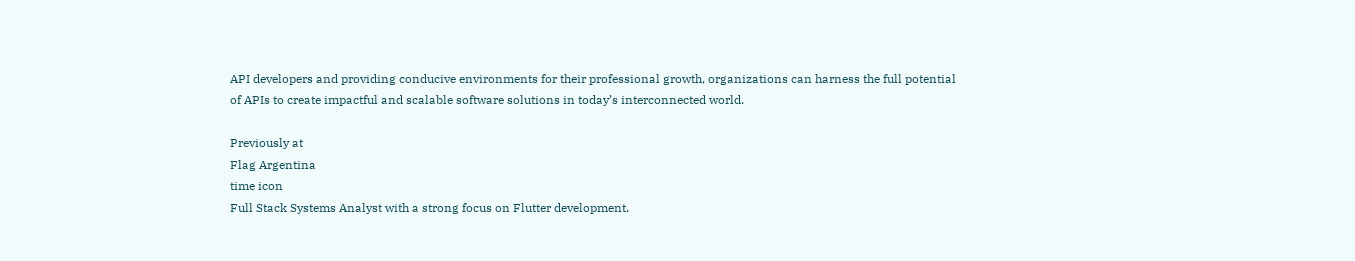API developers and providing conducive environments for their professional growth, organizations can harness the full potential of APIs to create impactful and scalable software solutions in today’s interconnected world.

Previously at
Flag Argentina
time icon
Full Stack Systems Analyst with a strong focus on Flutter development.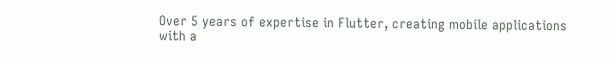Over 5 years of expertise in Flutter, creating mobile applications with a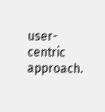user-centric approach.